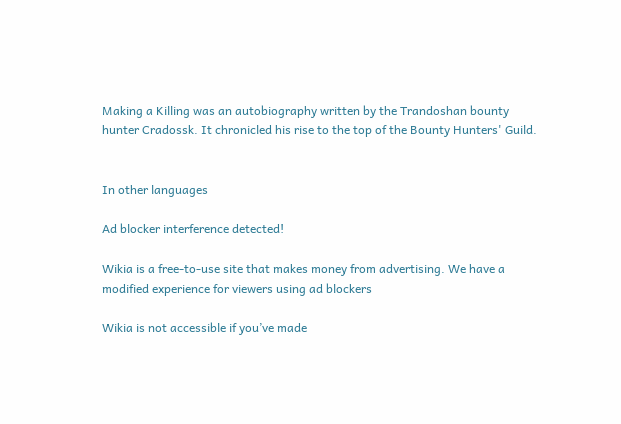Making a Killing was an autobiography written by the Trandoshan bounty hunter Cradossk. It chronicled his rise to the top of the Bounty Hunters' Guild.


In other languages

Ad blocker interference detected!

Wikia is a free-to-use site that makes money from advertising. We have a modified experience for viewers using ad blockers

Wikia is not accessible if you’ve made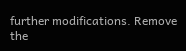further modifications. Remove the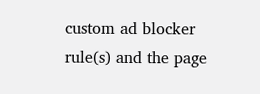custom ad blocker rule(s) and the page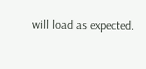will load as expected.